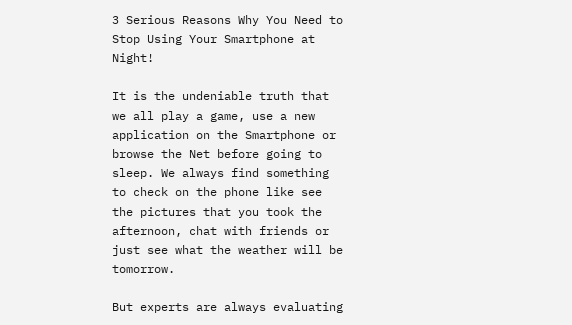3 Serious Reasons Why You Need to Stop Using Your Smartphone at Night!

It is the undeniable truth that we all play a game, use a new application on the Smartphone or browse the Net before going to sleep. We always find something to check on the phone like see the pictures that you took the afternoon, chat with friends or just see what the weather will be tomorrow.

But experts are always evaluating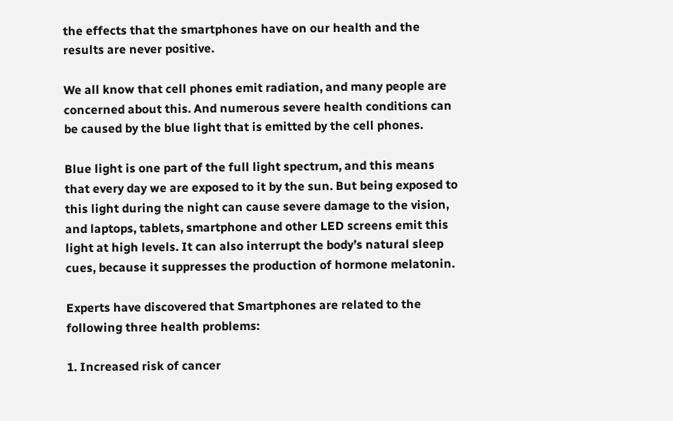the effects that the smartphones have on our health and the results are never positive.

We all know that cell phones emit radiation, and many people are concerned about this. And numerous severe health conditions can be caused by the blue light that is emitted by the cell phones.

Blue light is one part of the full light spectrum, and this means that every day we are exposed to it by the sun. But being exposed to this light during the night can cause severe damage to the vision, and laptops, tablets, smartphone and other LED screens emit this light at high levels. It can also interrupt the body’s natural sleep cues, because it suppresses the production of hormone melatonin.

Experts have discovered that Smartphones are related to the following three health problems:

1. Increased risk of cancer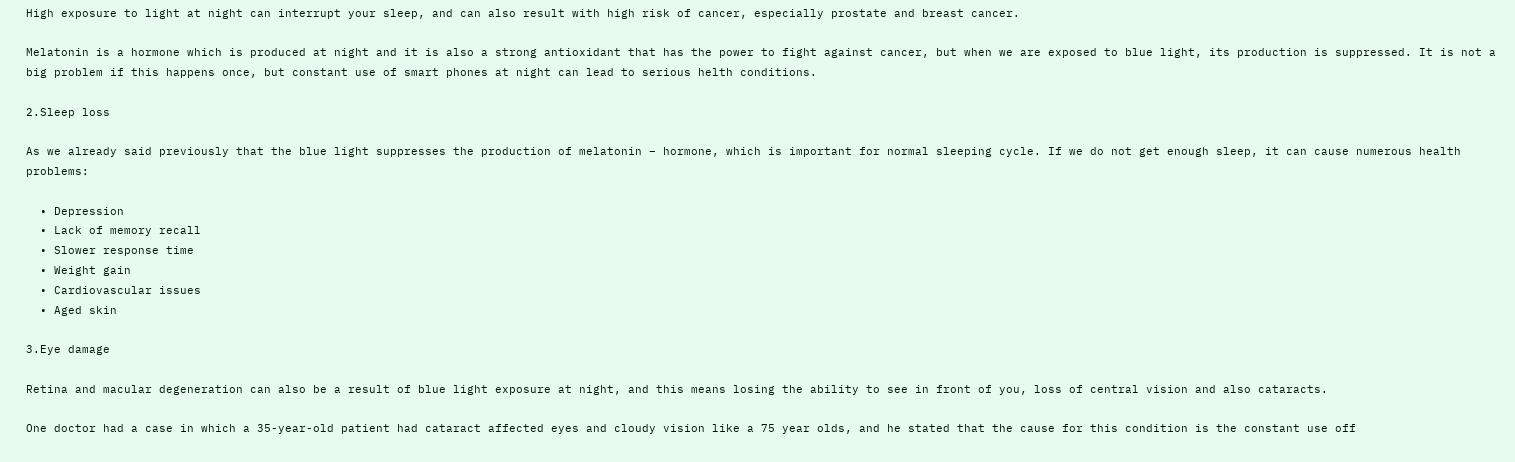High exposure to light at night can interrupt your sleep, and can also result with high risk of cancer, especially prostate and breast cancer.

Melatonin is a hormone which is produced at night and it is also a strong antioxidant that has the power to fight against cancer, but when we are exposed to blue light, its production is suppressed. It is not a big problem if this happens once, but constant use of smart phones at night can lead to serious helth conditions.

2.Sleep loss

As we already said previously that the blue light suppresses the production of melatonin – hormone, which is important for normal sleeping cycle. If we do not get enough sleep, it can cause numerous health problems:

  • Depression
  • Lack of memory recall
  • Slower response time
  • Weight gain
  • Cardiovascular issues
  • Aged skin

3.Eye damage

Retina and macular degeneration can also be a result of blue light exposure at night, and this means losing the ability to see in front of you, loss of central vision and also cataracts.

One doctor had a case in which a 35-year-old patient had cataract affected eyes and cloudy vision like a 75 year olds, and he stated that the cause for this condition is the constant use off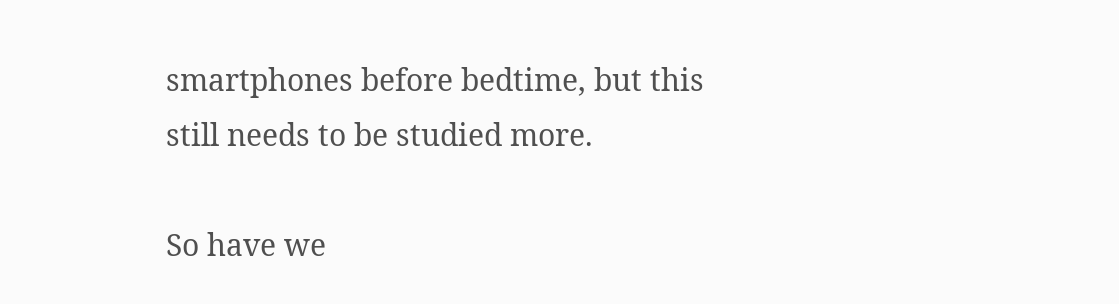smartphones before bedtime, but this still needs to be studied more.

So have we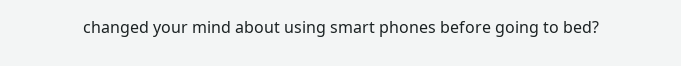changed your mind about using smart phones before going to bed?